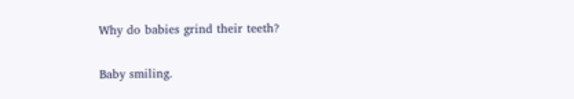Why do babies grind their teeth?

Baby smiling.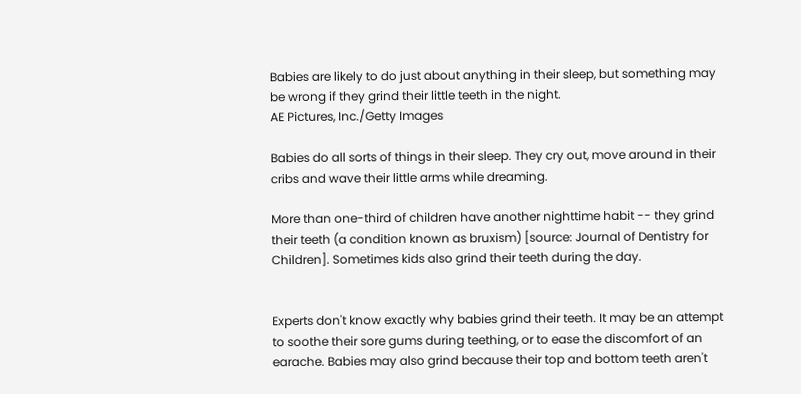Babies are likely to do just about anything in their sleep, but something may be wrong if they grind their little teeth in the night.
AE Pictures, Inc./Getty Images

Babies do all sorts of things in their sleep. They cry out, move around in their cribs and wave their little arms while dreaming.

More than one-third of children have another nighttime habit -- they grind their teeth (a condition known as bruxism) [source: Journal of Dentistry for Children]. Sometimes kids also grind their teeth during the day.


Experts don't know exactly why babies grind their teeth. It may be an attempt to soothe their sore gums during teething, or to ease the discomfort of an earache. Babies may also grind because their top and bottom teeth aren't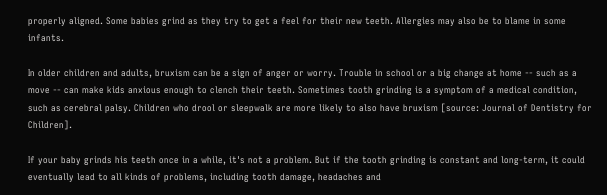properly aligned. Some babies grind as they try to get a feel for their new teeth. Allergies may also be to blame in some infants.

In older children and adults, bruxism can be a sign of anger or worry. Trouble in school or a big change at home -- such as a move -- can make kids anxious enough to clench their teeth. Sometimes tooth grinding is a symptom of a medical condition, such as cerebral palsy. Children who drool or sleepwalk are more likely to also have bruxism [source: Journal of Dentistry for Children].

If your baby grinds his teeth once in a while, it's not a problem. But if the tooth grinding is constant and long-term, it could eventually lead to all kinds of problems, including tooth damage, headaches and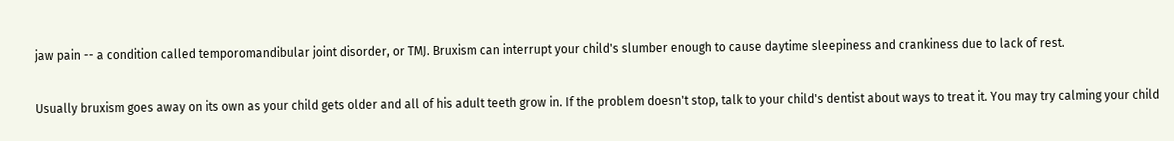jaw pain -- a condition called temporomandibular joint disorder, or TMJ. Bruxism can interrupt your child's slumber enough to cause daytime sleepiness and crankiness due to lack of rest.

Usually bruxism goes away on its own as your child gets older and all of his adult teeth grow in. If the problem doesn't stop, talk to your child's dentist about ways to treat it. You may try calming your child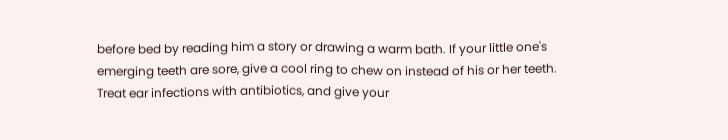before bed by reading him a story or drawing a warm bath. If your little one's emerging teeth are sore, give a cool ring to chew on instead of his or her teeth. Treat ear infections with antibiotics, and give your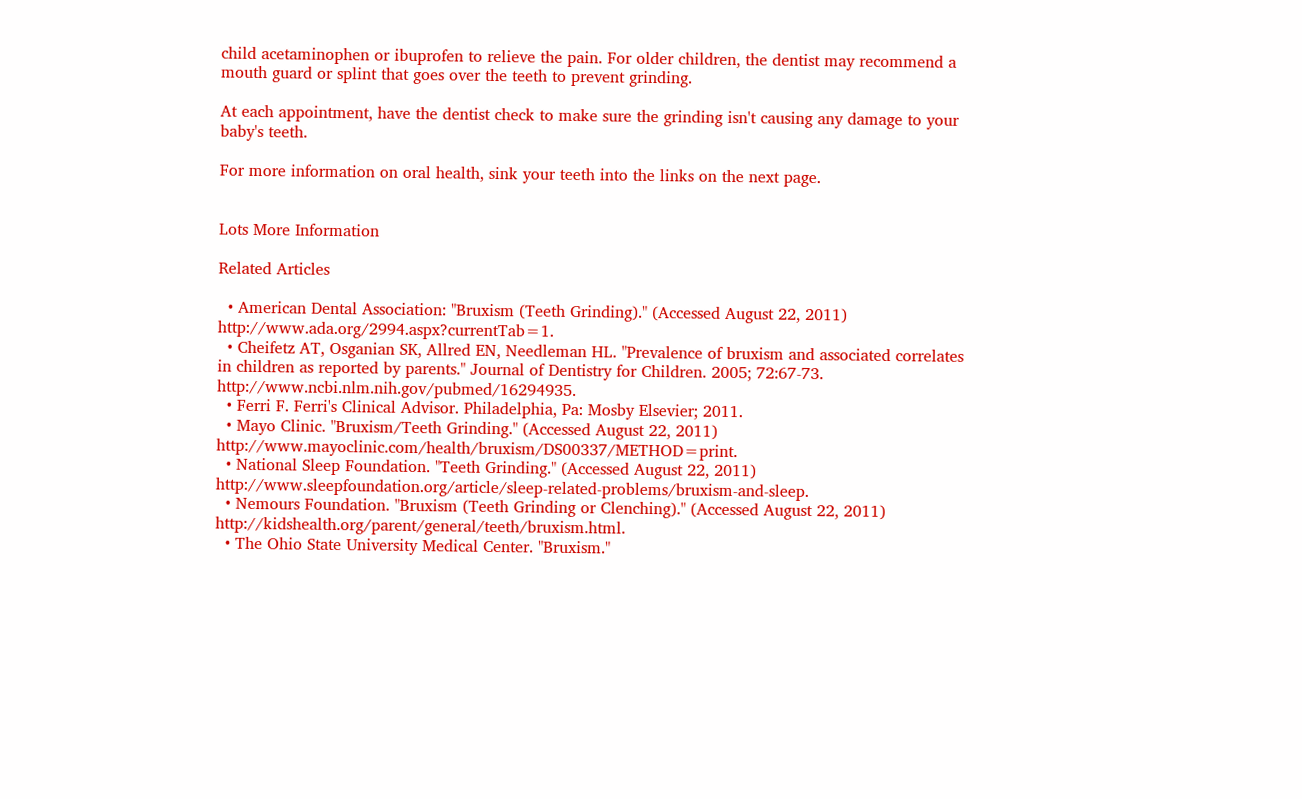child acetaminophen or ibuprofen to relieve the pain. For older children, the dentist may recommend a mouth guard or splint that goes over the teeth to prevent grinding.

At each appointment, have the dentist check to make sure the grinding isn't causing any damage to your baby's teeth.

For more information on oral health, sink your teeth into the links on the next page.


Lots More Information

Related Articles

  • American Dental Association: "Bruxism (Teeth Grinding)." (Accessed August 22, 2011) http://www.ada.org/2994.aspx?currentTab=1.
  • Cheifetz AT, Osganian SK, Allred EN, Needleman HL. "Prevalence of bruxism and associated correlates in children as reported by parents." Journal of Dentistry for Children. 2005; 72:67-73. http://www.ncbi.nlm.nih.gov/pubmed/16294935.
  • Ferri F. Ferri's Clinical Advisor. Philadelphia, Pa: Mosby Elsevier; 2011.
  • Mayo Clinic. "Bruxism/Teeth Grinding." (Accessed August 22, 2011) http://www.mayoclinic.com/health/bruxism/DS00337/METHOD=print.
  • National Sleep Foundation. "Teeth Grinding." (Accessed August 22, 2011) http://www.sleepfoundation.org/article/sleep-related-problems/bruxism-and-sleep.
  • Nemours Foundation. "Bruxism (Teeth Grinding or Clenching)." (Accessed August 22, 2011) http://kidshealth.org/parent/general/teeth/bruxism.html.
  • The Ohio State University Medical Center. "Bruxism."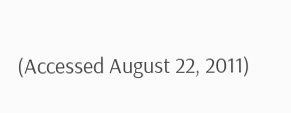(Accessed August 22, 2011)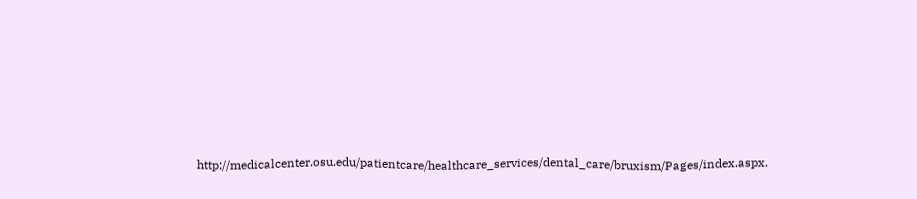http://medicalcenter.osu.edu/patientcare/healthcare_services/dental_care/bruxism/Pages/index.aspx.